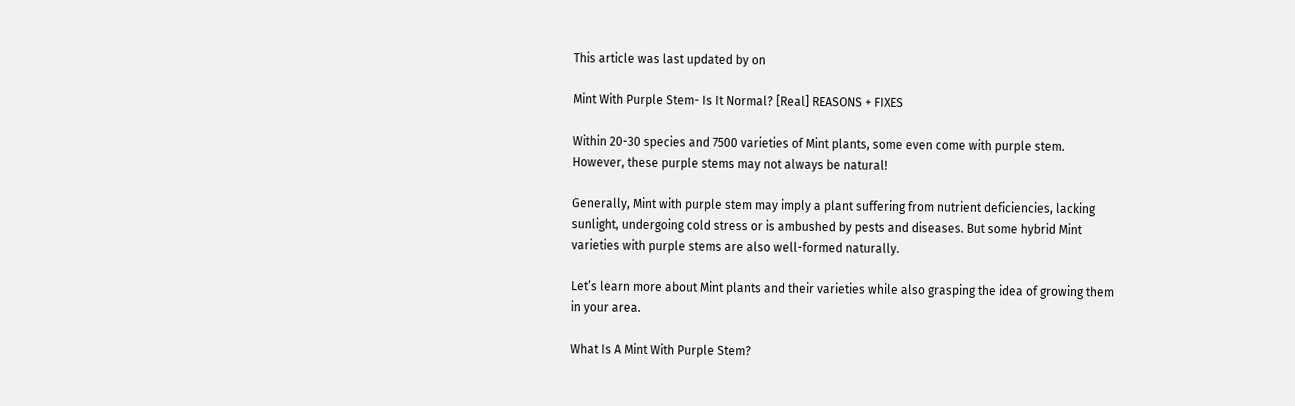This article was last updated by on

Mint With Purple Stem- Is It Normal? [Real] REASONS + FIXES

Within 20-30 species and 7500 varieties of Mint plants, some even come with purple stem. However, these purple stems may not always be natural!

Generally, Mint with purple stem may imply a plant suffering from nutrient deficiencies, lacking sunlight, undergoing cold stress or is ambushed by pests and diseases. But some hybrid Mint varieties with purple stems are also well-formed naturally.

Let’s learn more about Mint plants and their varieties while also grasping the idea of growing them in your area.

What Is A Mint With Purple Stem?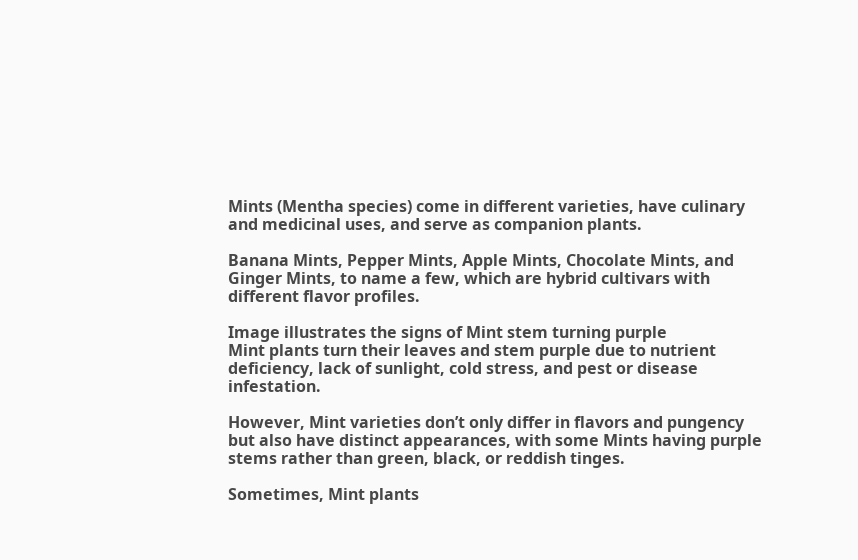Mints (Mentha species) come in different varieties, have culinary and medicinal uses, and serve as companion plants.

Banana Mints, Pepper Mints, Apple Mints, Chocolate Mints, and Ginger Mints, to name a few, which are hybrid cultivars with different flavor profiles.

Image illustrates the signs of Mint stem turning purple
Mint plants turn their leaves and stem purple due to nutrient deficiency, lack of sunlight, cold stress, and pest or disease infestation.

However, Mint varieties don’t only differ in flavors and pungency but also have distinct appearances, with some Mints having purple stems rather than green, black, or reddish tinges.

Sometimes, Mint plants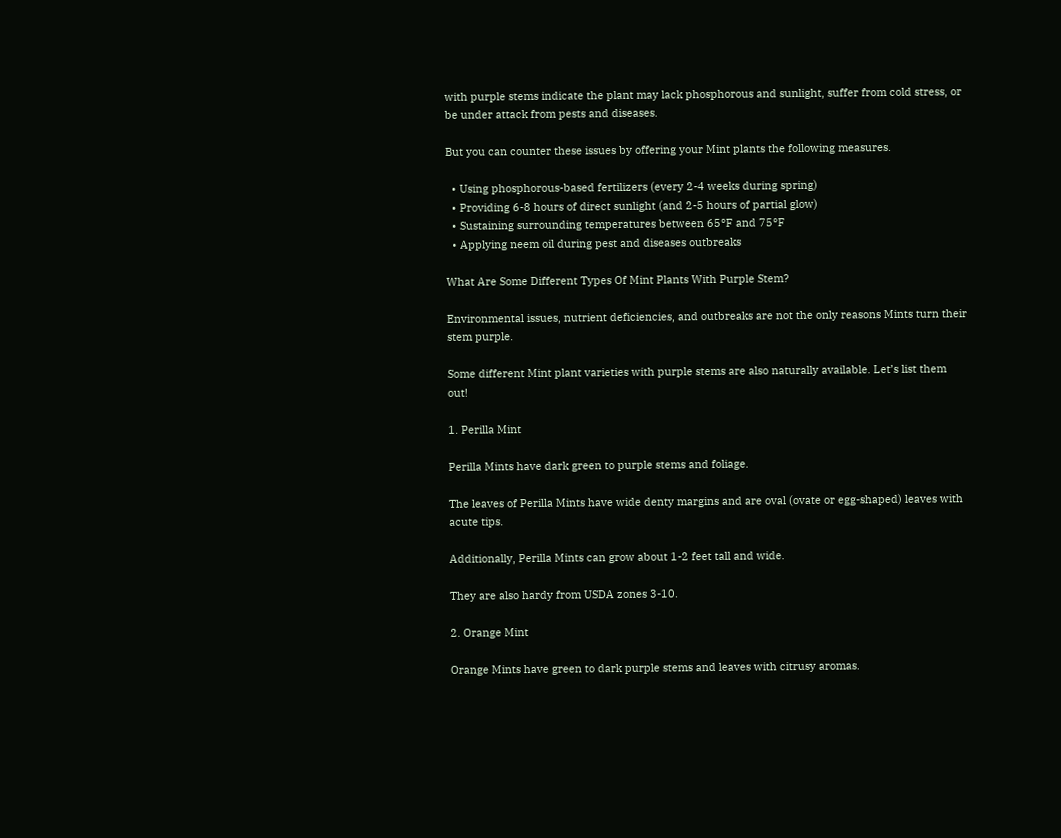with purple stems indicate the plant may lack phosphorous and sunlight, suffer from cold stress, or be under attack from pests and diseases.

But you can counter these issues by offering your Mint plants the following measures.

  • Using phosphorous-based fertilizers (every 2-4 weeks during spring)
  • Providing 6-8 hours of direct sunlight (and 2-5 hours of partial glow)
  • Sustaining surrounding temperatures between 65°F and 75°F
  • Applying neem oil during pest and diseases outbreaks

What Are Some Different Types Of Mint Plants With Purple Stem?

Environmental issues, nutrient deficiencies, and outbreaks are not the only reasons Mints turn their stem purple.

Some different Mint plant varieties with purple stems are also naturally available. Let’s list them out!

1. Perilla Mint

Perilla Mints have dark green to purple stems and foliage.

The leaves of Perilla Mints have wide denty margins and are oval (ovate or egg-shaped) leaves with acute tips.

Additionally, Perilla Mints can grow about 1-2 feet tall and wide.

They are also hardy from USDA zones 3-10.

2. Orange Mint

Orange Mints have green to dark purple stems and leaves with citrusy aromas.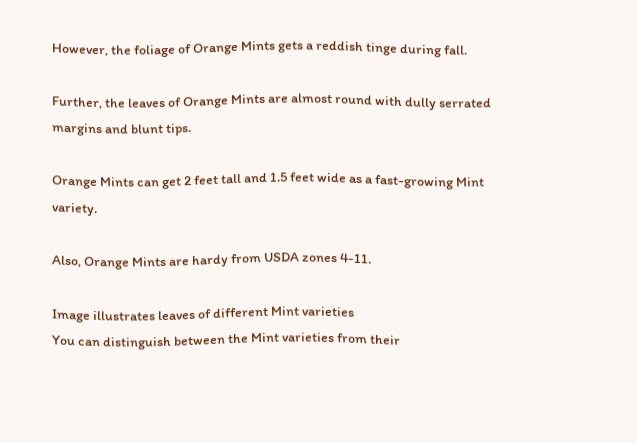However, the foliage of Orange Mints gets a reddish tinge during fall.

Further, the leaves of Orange Mints are almost round with dully serrated margins and blunt tips.

Orange Mints can get 2 feet tall and 1.5 feet wide as a fast-growing Mint variety.

Also, Orange Mints are hardy from USDA zones 4-11.

Image illustrates leaves of different Mint varieties
You can distinguish between the Mint varieties from their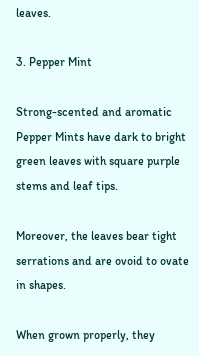leaves.

3. Pepper Mint

Strong-scented and aromatic Pepper Mints have dark to bright green leaves with square purple stems and leaf tips.

Moreover, the leaves bear tight serrations and are ovoid to ovate in shapes.

When grown properly, they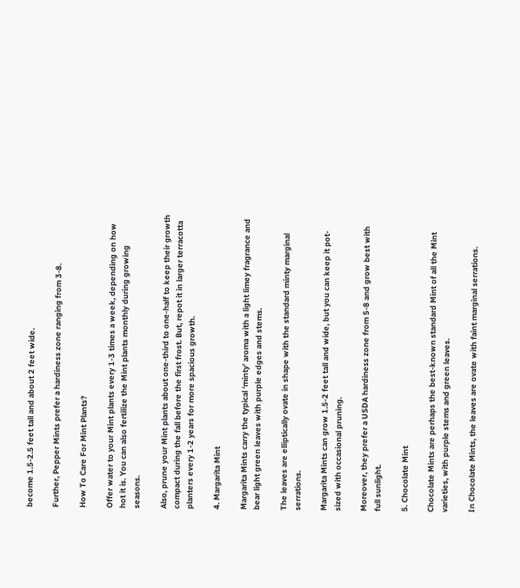become 1.5-2.5 feet tall and about 2 feet wide.

Further, Pepper Mints prefer a hardiness zone ranging from 3-8.

How To Care For Mint Plants?

Offer water to your Mint plants every 1-3 times a week, depending on how hot it is. You can also fertilize the Mint plants monthly during growing seasons.

Also, prune your Mint plants about one-third to one-half to keep their growth compact during the fall before the first frost. But, repot it in larger terracotta planters every 1-2 years for more spacious growth.

4. Margarita Mint

Margarita Mints carry the typical ‘minty’ aroma with a light limey fragrance and bear light green leaves with purple edges and stems.

The leaves are elliptically ovate in shape with the standard minty marginal serrations.

Margarita Mints can grow 1.5-2 feet tall and wide, but you can keep it pot-sized with occasional pruning.

Moreover, they prefer a USDA hardiness zone from 5-8 and grow best with full sunlight.

5. Chocolate Mint

Chocolate Mints are perhaps the best-known standard Mint of all the Mint varieties, with purple stems and green leaves.

In Chocolate Mints, the leaves are ovate with faint marginal serrations.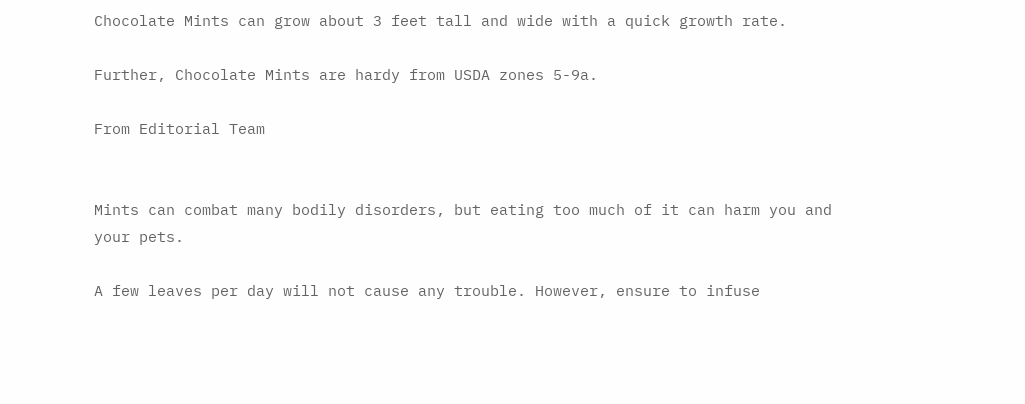Chocolate Mints can grow about 3 feet tall and wide with a quick growth rate.

Further, Chocolate Mints are hardy from USDA zones 5-9a.

From Editorial Team


Mints can combat many bodily disorders, but eating too much of it can harm you and your pets.

A few leaves per day will not cause any trouble. However, ensure to infuse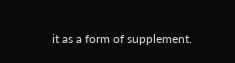it as a form of supplement.